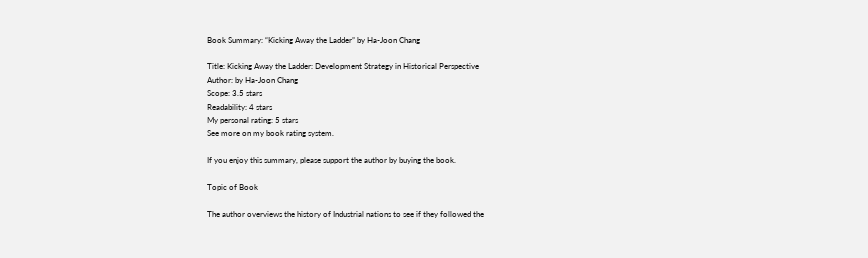Book Summary: “Kicking Away the Ladder” by Ha-Joon Chang

Title: Kicking Away the Ladder: Development Strategy in Historical Perspective
Author: by Ha-Joon Chang
Scope: 3.5 stars
Readability: 4 stars
My personal rating: 5 stars
See more on my book rating system.

If you enjoy this summary, please support the author by buying the book.

Topic of Book

The author overviews the history of Industrial nations to see if they followed the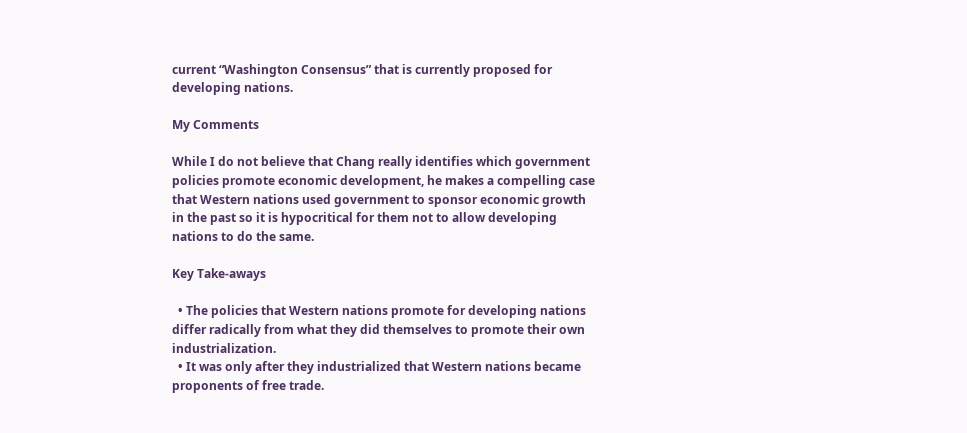current “Washington Consensus” that is currently proposed for developing nations.

My Comments

While I do not believe that Chang really identifies which government policies promote economic development, he makes a compelling case that Western nations used government to sponsor economic growth in the past so it is hypocritical for them not to allow developing nations to do the same.

Key Take-aways

  • The policies that Western nations promote for developing nations differ radically from what they did themselves to promote their own industrialization.
  • It was only after they industrialized that Western nations became proponents of free trade.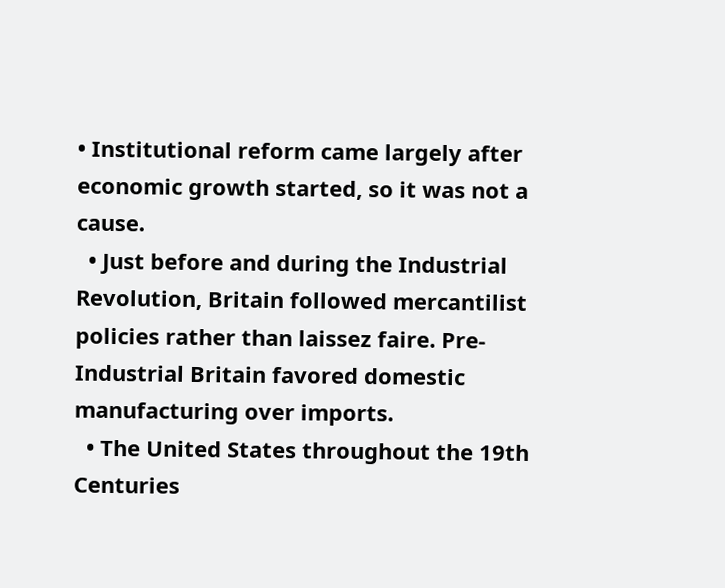• Institutional reform came largely after economic growth started, so it was not a cause.
  • Just before and during the Industrial Revolution, Britain followed mercantilist policies rather than laissez faire. Pre-Industrial Britain favored domestic manufacturing over imports.
  • The United States throughout the 19th Centuries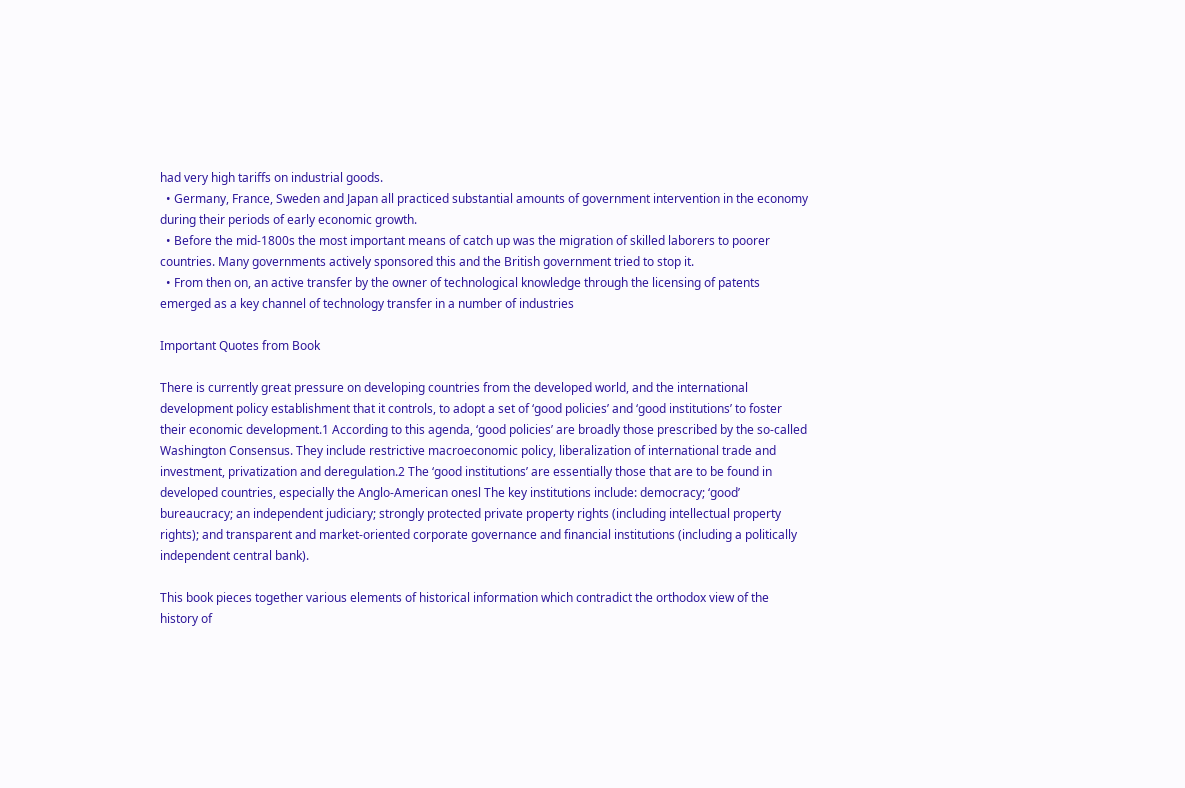had very high tariffs on industrial goods.
  • Germany, France, Sweden and Japan all practiced substantial amounts of government intervention in the economy during their periods of early economic growth.
  • Before the mid-1800s the most important means of catch up was the migration of skilled laborers to poorer countries. Many governments actively sponsored this and the British government tried to stop it.
  • From then on, an active transfer by the owner of technological knowledge through the licensing of patents emerged as a key channel of technology transfer in a number of industries

Important Quotes from Book

There is currently great pressure on developing countries from the developed world, and the international development policy establishment that it controls, to adopt a set of ‘good policies’ and ‘good institutions’ to foster their economic development.1 According to this agenda, ‘good policies’ are broadly those prescribed by the so-called Washington Consensus. They include restrictive macroeconomic policy, liberalization of international trade and investment, privatization and deregulation.2 The ‘good institutions’ are essentially those that are to be found in developed countries, especially the Anglo-American onesl The key institutions include: democracy; ‘good’ bureaucracy; an independent judiciary; strongly protected private property rights (including intellectual property rights); and transparent and market-oriented corporate governance and financial institutions (including a politically independent central bank).

This book pieces together various elements of historical information which contradict the orthodox view of the history of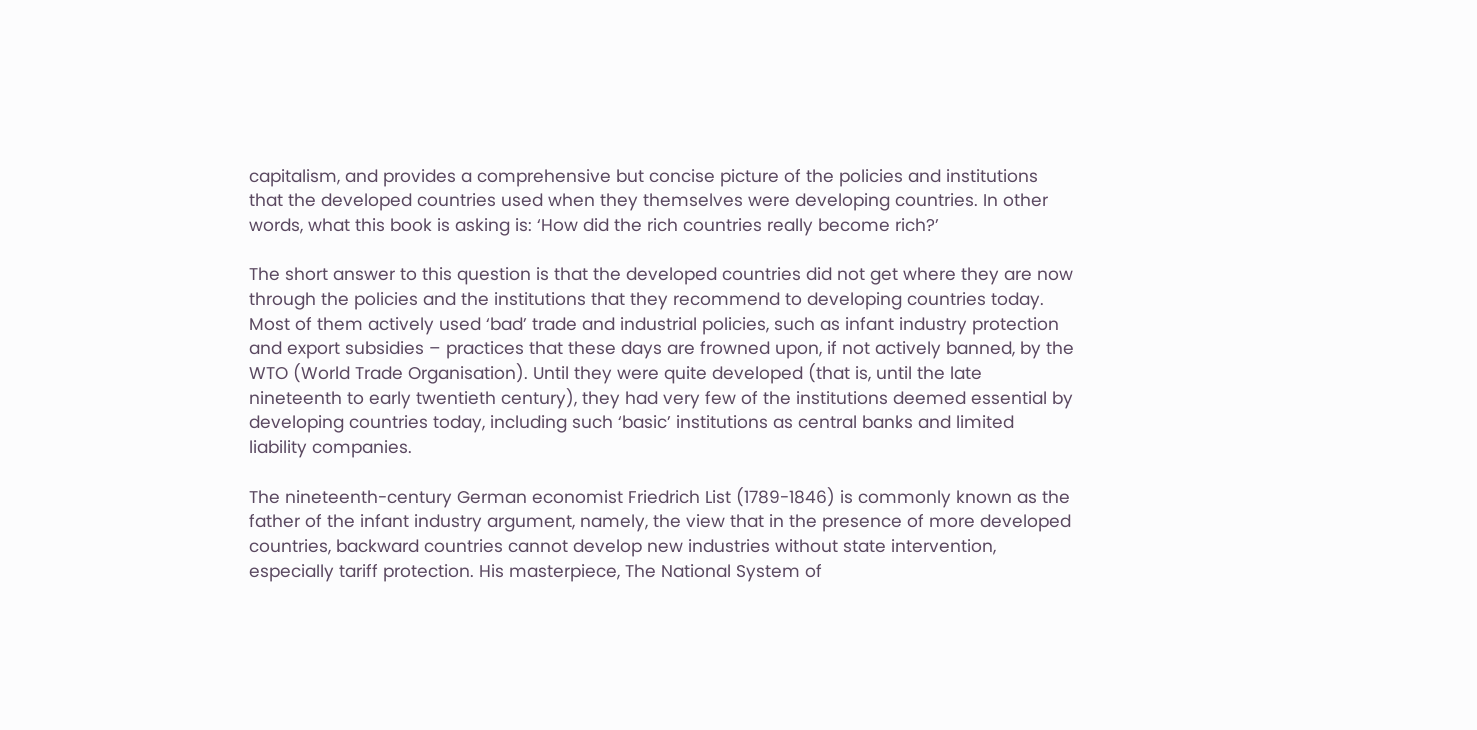capitalism, and provides a comprehensive but concise picture of the policies and institutions that the developed countries used when they themselves were developing countries. In other words, what this book is asking is: ‘How did the rich countries really become rich?’

The short answer to this question is that the developed countries did not get where they are now through the policies and the institutions that they recommend to developing countries today. Most of them actively used ‘bad’ trade and industrial policies, such as infant industry protection and export subsidies – practices that these days are frowned upon, if not actively banned, by the WTO (World Trade Organisation). Until they were quite developed (that is, until the late nineteenth to early twentieth century), they had very few of the institutions deemed essential by developing countries today, including such ‘basic’ institutions as central banks and limited liability companies.

The nineteenth-century German economist Friedrich List (1789-1846) is commonly known as the father of the infant industry argument, namely, the view that in the presence of more developed countries, backward countries cannot develop new industries without state intervention, especially tariff protection. His masterpiece, The National System of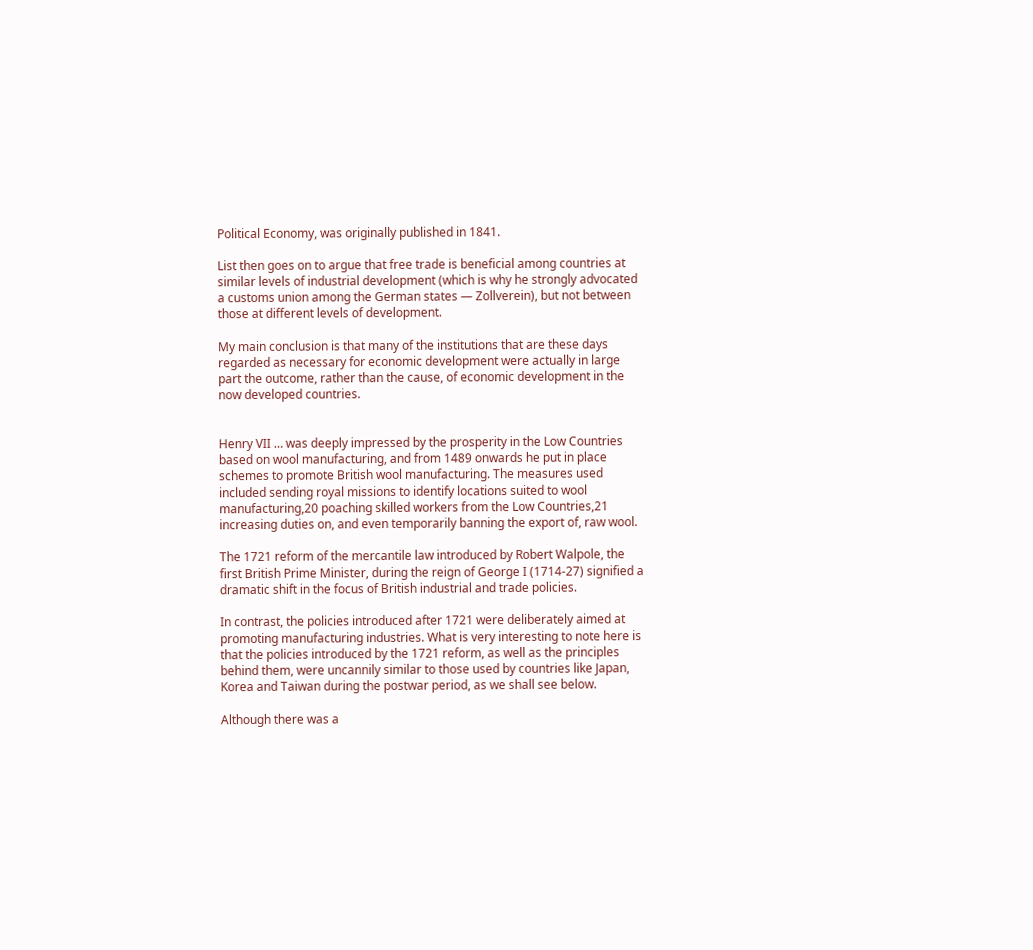Political Economy, was originally published in 1841.

List then goes on to argue that free trade is beneficial among countries at similar levels of industrial development (which is why he strongly advocated a customs union among the German states — Zollverein), but not between those at different levels of development.

My main conclusion is that many of the institutions that are these days regarded as necessary for economic development were actually in large part the outcome, rather than the cause, of economic development in the now developed countries.


Henry VII … was deeply impressed by the prosperity in the Low Countries based on wool manufacturing, and from 1489 onwards he put in place schemes to promote British wool manufacturing. The measures used included sending royal missions to identify locations suited to wool manufacturing,20 poaching skilled workers from the Low Countries,21 increasing duties on, and even temporarily banning the export of, raw wool.

The 1721 reform of the mercantile law introduced by Robert Walpole, the first British Prime Minister, during the reign of George I (1714-27) signified a dramatic shift in the focus of British industrial and trade policies.

In contrast, the policies introduced after 1721 were deliberately aimed at promoting manufacturing industries. What is very interesting to note here is that the policies introduced by the 1721 reform, as well as the principles behind them, were uncannily similar to those used by countries like Japan, Korea and Taiwan during the postwar period, as we shall see below.

Although there was a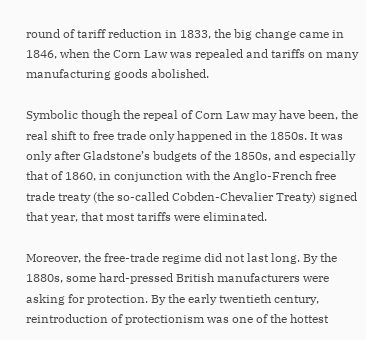round of tariff reduction in 1833, the big change came in 1846, when the Corn Law was repealed and tariffs on many manufacturing goods abolished.

Symbolic though the repeal of Corn Law may have been, the real shift to free trade only happened in the 1850s. It was only after Gladstone’s budgets of the 1850s, and especially that of 1860, in conjunction with the Anglo-French free trade treaty (the so-called Cobden-Chevalier Treaty) signed that year, that most tariffs were eliminated.

Moreover, the free-trade regime did not last long. By the 1880s, some hard-pressed British manufacturers were asking for protection. By the early twentieth century, reintroduction of protectionism was one of the hottest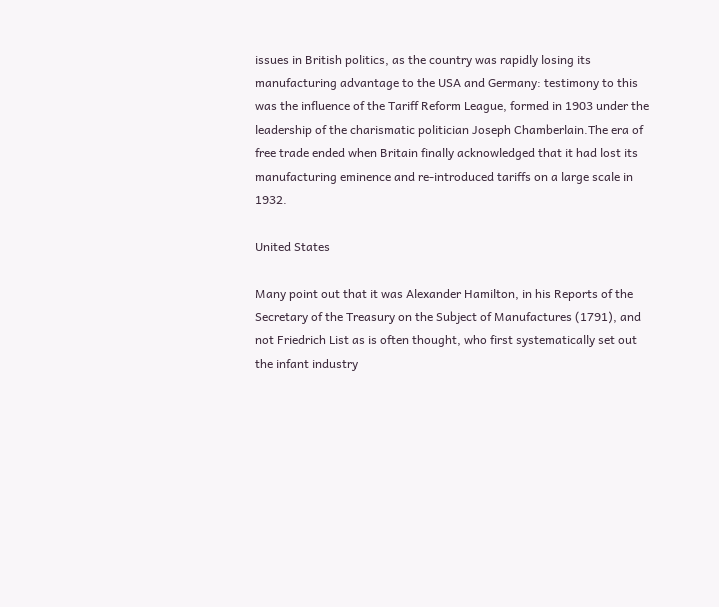issues in British politics, as the country was rapidly losing its manufacturing advantage to the USA and Germany: testimony to this was the influence of the Tariff Reform League, formed in 1903 under the leadership of the charismatic politician Joseph Chamberlain.The era of free trade ended when Britain finally acknowledged that it had lost its manufacturing eminence and re-introduced tariffs on a large scale in 1932.

United States

Many point out that it was Alexander Hamilton, in his Reports of the Secretary of the Treasury on the Subject of Manufactures (1791), and not Friedrich List as is often thought, who first systematically set out the infant industry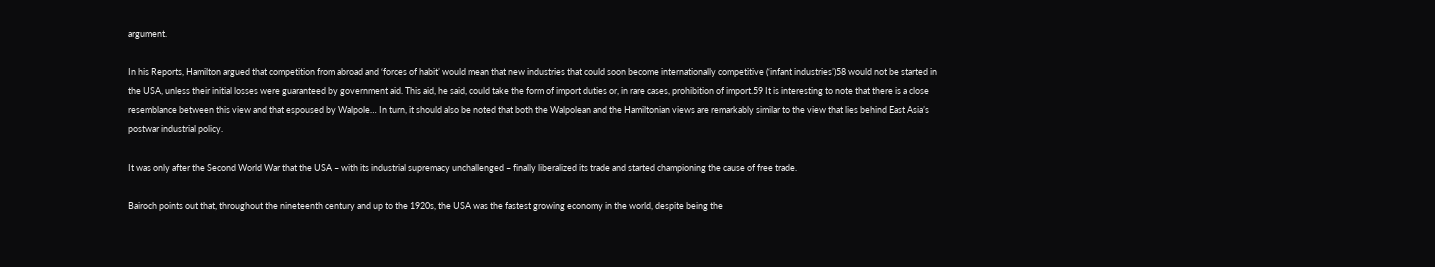argument.

In his Reports, Hamilton argued that competition from abroad and ‘forces of habit’ would mean that new industries that could soon become internationally competitive (‘infant industries’)58 would not be started in the USA, unless their initial losses were guaranteed by government aid. This aid, he said, could take the form of import duties or, in rare cases, prohibition of import.59 It is interesting to note that there is a close resemblance between this view and that espoused by Walpole… In turn, it should also be noted that both the Walpolean and the Hamiltonian views are remarkably similar to the view that lies behind East Asia’s postwar industrial policy.

It was only after the Second World War that the USA – with its industrial supremacy unchallenged – finally liberalized its trade and started championing the cause of free trade.

Bairoch points out that, throughout the nineteenth century and up to the 1920s, the USA was the fastest growing economy in the world, despite being the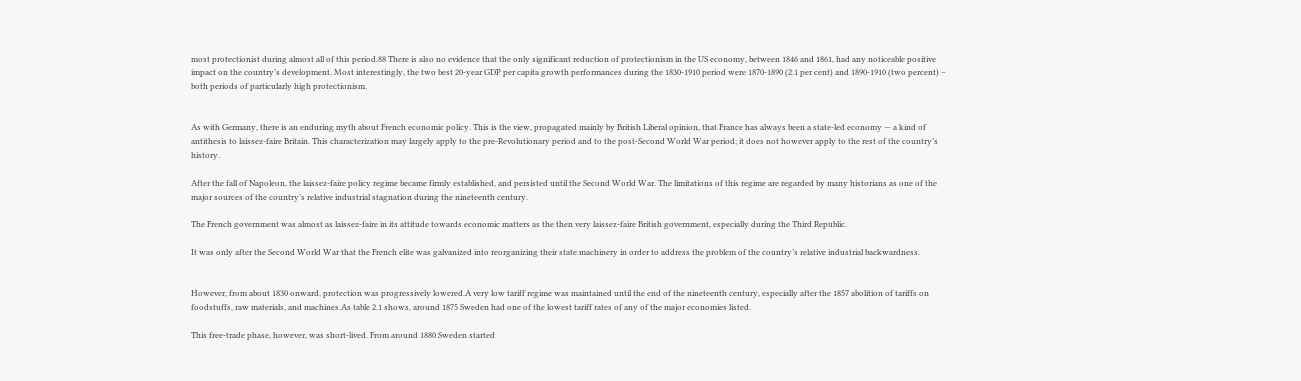most protectionist during almost all of this period.88 There is also no evidence that the only significant reduction of protectionism in the US economy, between 1846 and 1861, had any noticeable positive impact on the country’s development. Most interestingly, the two best 20-year GDP per capita growth performances during the 1830-1910 period were 1870-1890 (2.1 per cent) and 1890-1910 (two percent) – both periods of particularly high protectionism.


As with Germany, there is an enduring myth about French economic policy. This is the view, propagated mainly by British Liberal opinion, that France has always been a state-led economy — a kind of antithesis to laissez-faire Britain. This characterization may largely apply to the pre-Revolutionary period and to the post-Second World War period; it does not however apply to the rest of the country’s history.

After the fall of Napoleon, the laissez-faire policy regime became firmly established, and persisted until the Second World War. The limitations of this regime are regarded by many historians as one of the major sources of the country’s relative industrial stagnation during the nineteenth century.

The French government was almost as laissez-faire in its attitude towards economic matters as the then very laissez-faire British government, especially during the Third Republic.

It was only after the Second World War that the French elite was galvanized into reorganizing their state machinery in order to address the problem of the country’s relative industrial backwardness.


However, from about 1830 onward, protection was progressively lowered.A very low tariff regime was maintained until the end of the nineteenth century, especially after the 1857 abolition of tariffs on foodstuffs, raw materials, and machines.As table 2.1 shows, around 1875 Sweden had one of the lowest tariff rates of any of the major economies listed.

This free-trade phase, however, was short-lived. From around 1880 Sweden started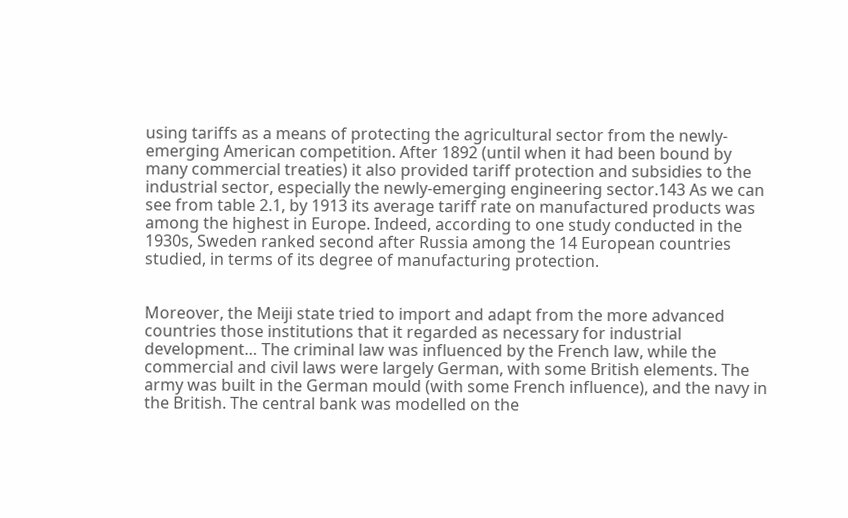using tariffs as a means of protecting the agricultural sector from the newly-emerging American competition. After 1892 (until when it had been bound by many commercial treaties) it also provided tariff protection and subsidies to the industrial sector, especially the newly-emerging engineering sector.143 As we can see from table 2.1, by 1913 its average tariff rate on manufactured products was among the highest in Europe. Indeed, according to one study conducted in the 1930s, Sweden ranked second after Russia among the 14 European countries studied, in terms of its degree of manufacturing protection.


Moreover, the Meiji state tried to import and adapt from the more advanced countries those institutions that it regarded as necessary for industrial development… The criminal law was influenced by the French law, while the commercial and civil laws were largely German, with some British elements. The army was built in the German mould (with some French influence), and the navy in the British. The central bank was modelled on the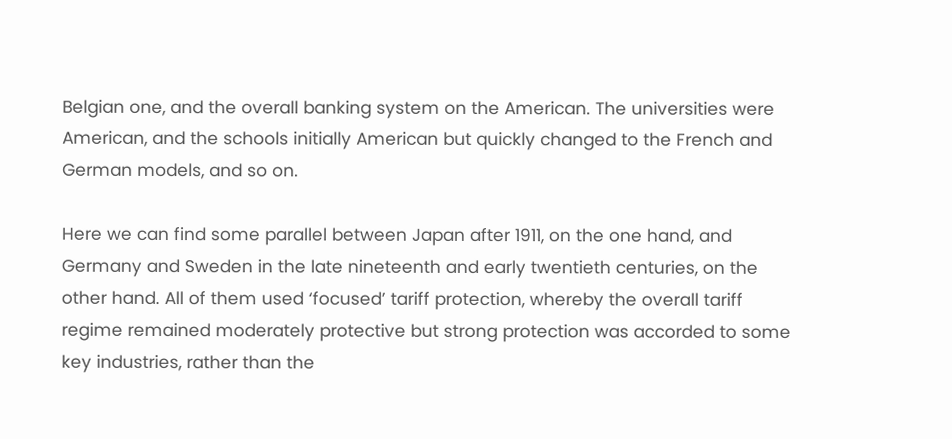Belgian one, and the overall banking system on the American. The universities were American, and the schools initially American but quickly changed to the French and German models, and so on.

Here we can find some parallel between Japan after 1911, on the one hand, and Germany and Sweden in the late nineteenth and early twentieth centuries, on the other hand. All of them used ‘focused’ tariff protection, whereby the overall tariff regime remained moderately protective but strong protection was accorded to some key industries, rather than the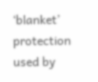‘blanket’ protection used by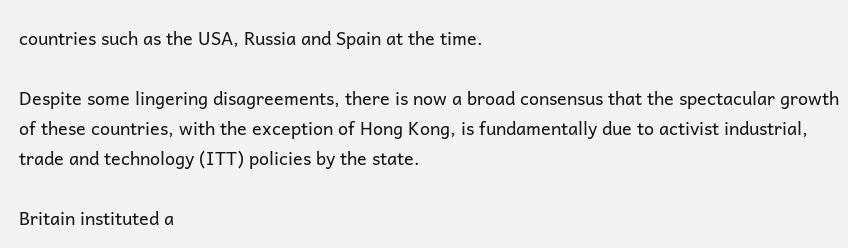countries such as the USA, Russia and Spain at the time.

Despite some lingering disagreements, there is now a broad consensus that the spectacular growth of these countries, with the exception of Hong Kong, is fundamentally due to activist industrial, trade and technology (ITT) policies by the state.

Britain instituted a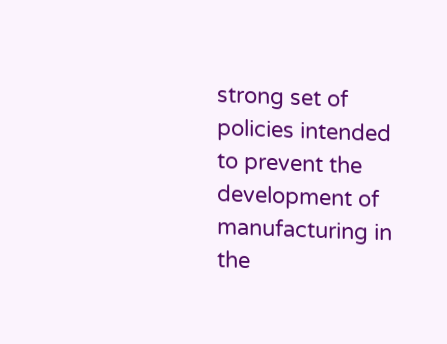strong set of policies intended to prevent the development of manufacturing in the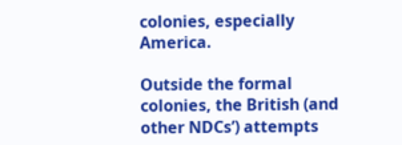colonies, especially America.

Outside the formal colonies, the British (and other NDCs’) attempts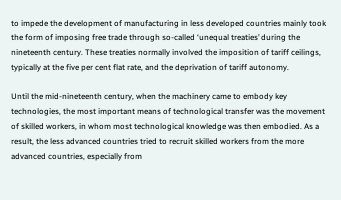to impede the development of manufacturing in less developed countries mainly took the form of imposing free trade through so-called ‘unequal treaties’ during the nineteenth century. These treaties normally involved the imposition of tariff ceilings, typically at the five per cent flat rate, and the deprivation of tariff autonomy.

Until the mid-nineteenth century, when the machinery came to embody key technologies, the most important means of technological transfer was the movement of skilled workers, in whom most technological knowledge was then embodied. As a result, the less advanced countries tried to recruit skilled workers from the more advanced countries, especially from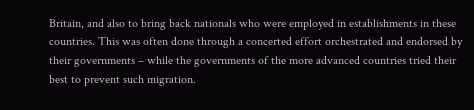Britain, and also to bring back nationals who were employed in establishments in these countries. This was often done through a concerted effort orchestrated and endorsed by their governments – while the governments of the more advanced countries tried their best to prevent such migration.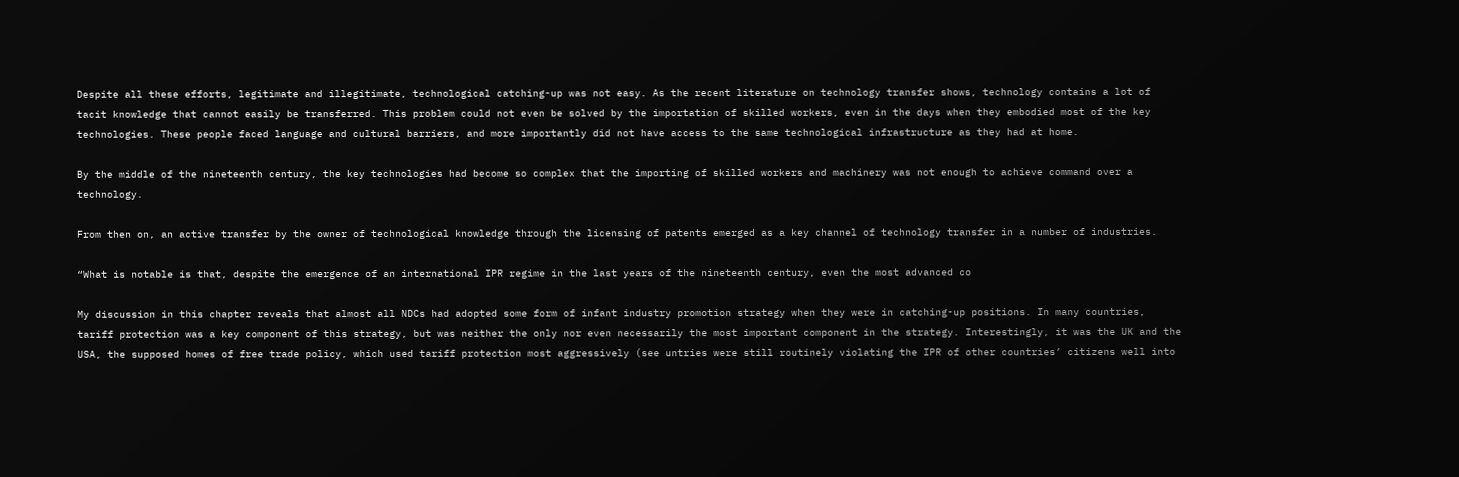Despite all these efforts, legitimate and illegitimate, technological catching-up was not easy. As the recent literature on technology transfer shows, technology contains a lot of tacit knowledge that cannot easily be transferred. This problem could not even be solved by the importation of skilled workers, even in the days when they embodied most of the key technologies. These people faced language and cultural barriers, and more importantly did not have access to the same technological infrastructure as they had at home.

By the middle of the nineteenth century, the key technologies had become so complex that the importing of skilled workers and machinery was not enough to achieve command over a technology.

From then on, an active transfer by the owner of technological knowledge through the licensing of patents emerged as a key channel of technology transfer in a number of industries.

“What is notable is that, despite the emergence of an international IPR regime in the last years of the nineteenth century, even the most advanced co

My discussion in this chapter reveals that almost all NDCs had adopted some form of infant industry promotion strategy when they were in catching-up positions. In many countries, tariff protection was a key component of this strategy, but was neither the only nor even necessarily the most important component in the strategy. Interestingly, it was the UK and the USA, the supposed homes of free trade policy, which used tariff protection most aggressively (see untries were still routinely violating the IPR of other countries’ citizens well into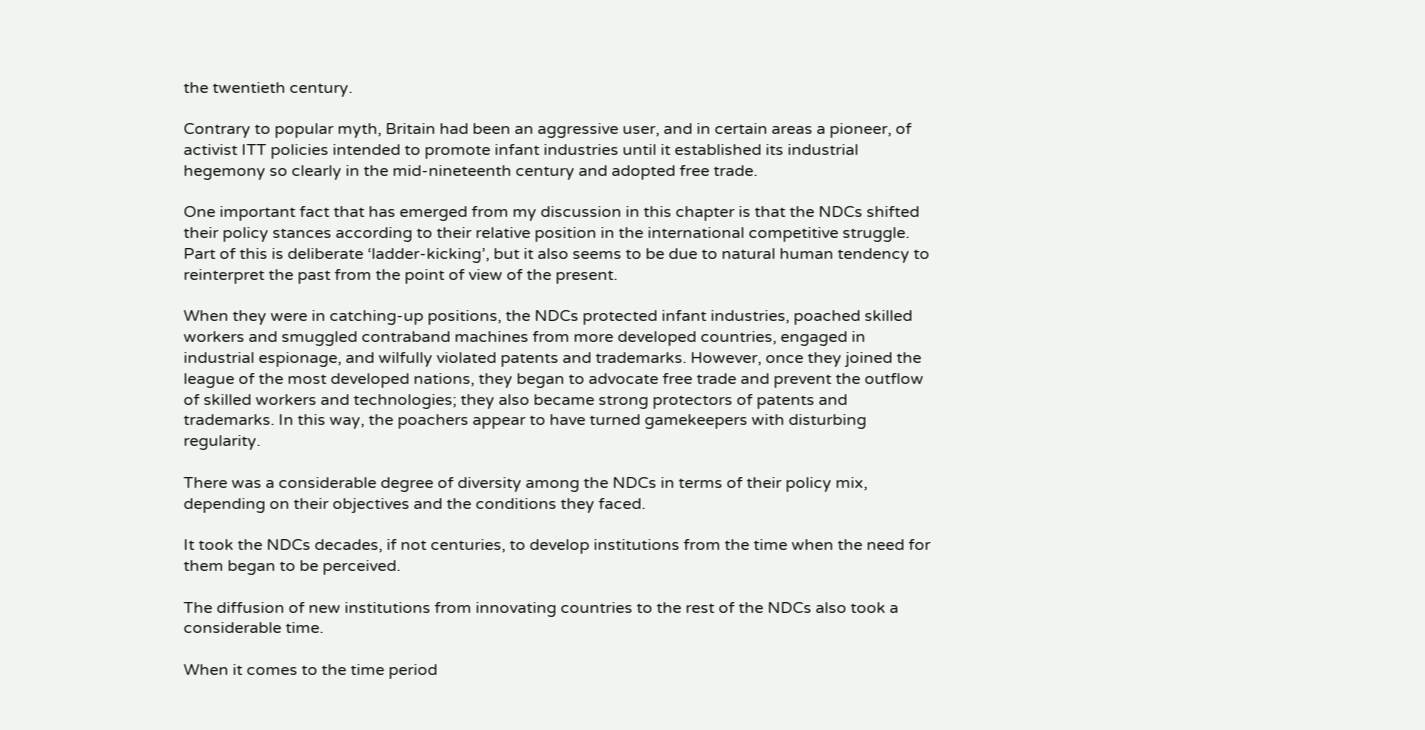the twentieth century.

Contrary to popular myth, Britain had been an aggressive user, and in certain areas a pioneer, of activist ITT policies intended to promote infant industries until it established its industrial hegemony so clearly in the mid-nineteenth century and adopted free trade.

One important fact that has emerged from my discussion in this chapter is that the NDCs shifted their policy stances according to their relative position in the international competitive struggle. Part of this is deliberate ‘ladder-kicking’, but it also seems to be due to natural human tendency to reinterpret the past from the point of view of the present.

When they were in catching-up positions, the NDCs protected infant industries, poached skilled workers and smuggled contraband machines from more developed countries, engaged in industrial espionage, and wilfully violated patents and trademarks. However, once they joined the league of the most developed nations, they began to advocate free trade and prevent the outflow of skilled workers and technologies; they also became strong protectors of patents and trademarks. In this way, the poachers appear to have turned gamekeepers with disturbing regularity.

There was a considerable degree of diversity among the NDCs in terms of their policy mix, depending on their objectives and the conditions they faced.

It took the NDCs decades, if not centuries, to develop institutions from the time when the need for them began to be perceived.

The diffusion of new institutions from innovating countries to the rest of the NDCs also took a considerable time.

When it comes to the time period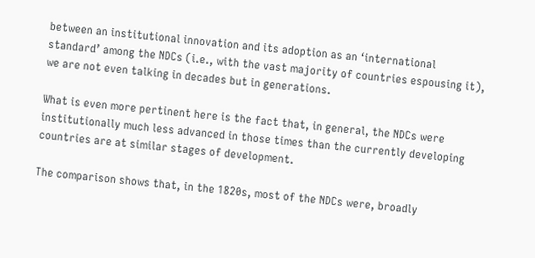between an institutional innovation and its adoption as an ‘international standard’ among the NDCs (i.e., with the vast majority of countries espousing it), we are not even talking in decades but in generations.

What is even more pertinent here is the fact that, in general, the NDCs were institutionally much less advanced in those times than the currently developing countries are at similar stages of development.

The comparison shows that, in the 1820s, most of the NDCs were, broadly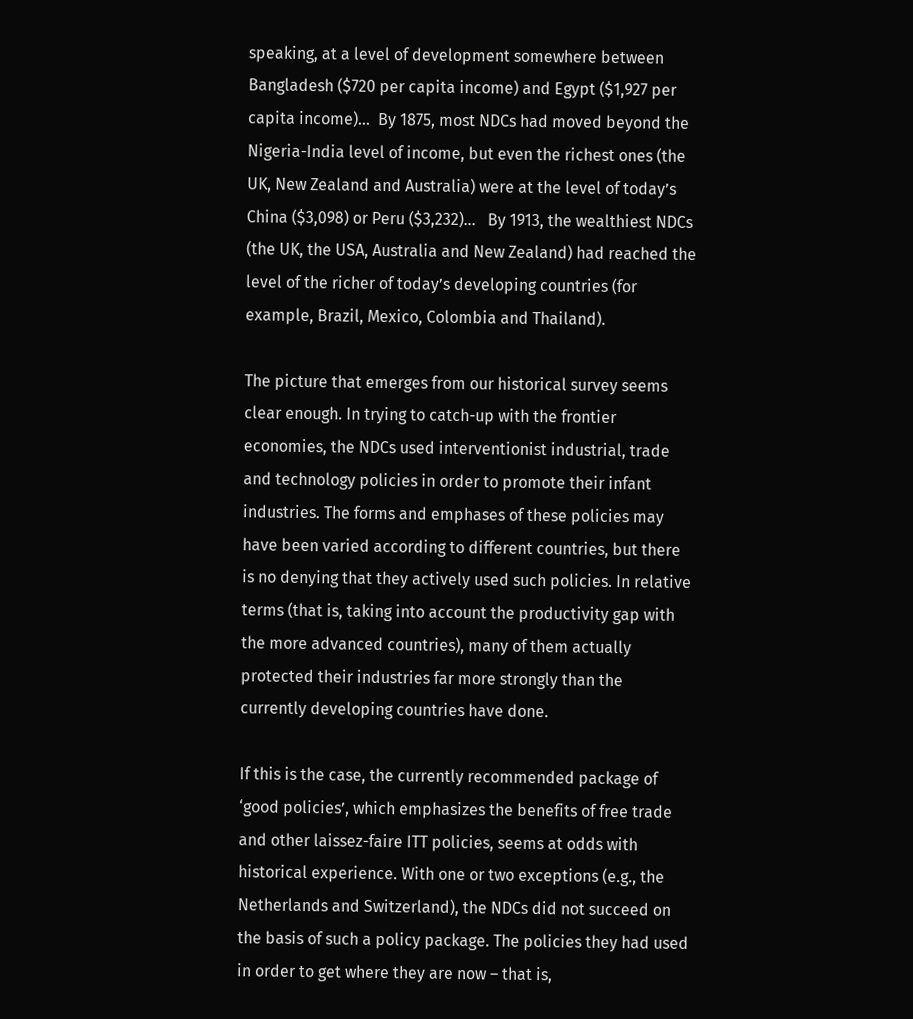speaking, at a level of development somewhere between Bangladesh ($720 per capita income) and Egypt ($1,927 per capita income)…  By 1875, most NDCs had moved beyond the Nigeria-India level of income, but even the richest ones (the UK, New Zealand and Australia) were at the level of today’s China ($3,098) or Peru ($3,232)…   By 1913, the wealthiest NDCs (the UK, the USA, Australia and New Zealand) had reached the level of the richer of today’s developing countries (for example, Brazil, Mexico, Colombia and Thailand).

The picture that emerges from our historical survey seems clear enough. In trying to catch-up with the frontier economies, the NDCs used interventionist industrial, trade and technology policies in order to promote their infant industries. The forms and emphases of these policies may have been varied according to different countries, but there is no denying that they actively used such policies. In relative terms (that is, taking into account the productivity gap with the more advanced countries), many of them actually protected their industries far more strongly than the currently developing countries have done.

If this is the case, the currently recommended package of ‘good policies’, which emphasizes the benefits of free trade and other laissez-faire ITT policies, seems at odds with historical experience. With one or two exceptions (e.g., the Netherlands and Switzerland), the NDCs did not succeed on the basis of such a policy package. The policies they had used in order to get where they are now – that is,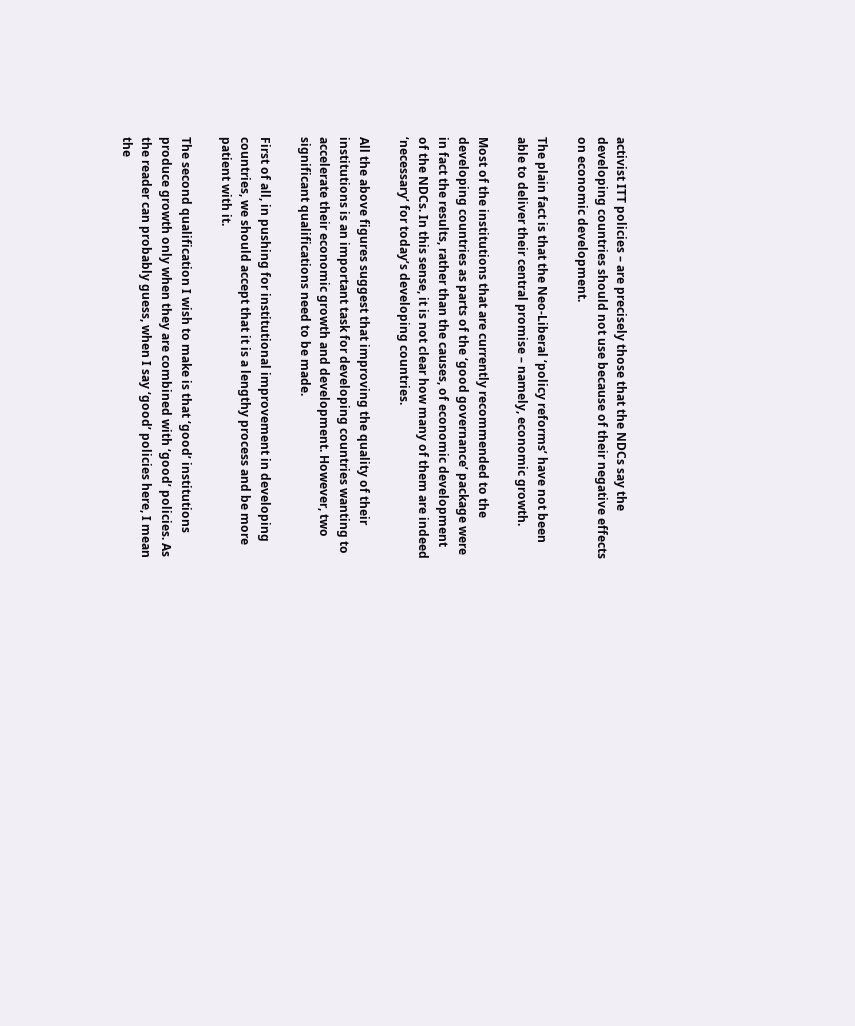activist ITT policies – are precisely those that the NDCs say the developing countries should not use because of their negative effects on economic development.

The plain fact is that the Neo-Liberal ‘policy reforms’ have not been able to deliver their central promise – namely, economic growth.

Most of the institutions that are currently recommended to the developing countries as parts of the ‘good governance’ package were in fact the results, rather than the causes, of economic development of the NDCs. In this sense, it is not clear how many of them are indeed ‘necessary’ for today’s developing countries.

All the above figures suggest that improving the quality of their institutions is an important task for developing countries wanting to accelerate their economic growth and development. However, two significant qualifications need to be made.

First of all, in pushing for institutional improvement in developing countries, we should accept that it is a lengthy process and be more patient with it.

The second qualification I wish to make is that ‘good’ institutions produce growth only when they are combined with ‘good’ policies. As the reader can probably guess, when I say ‘good’ policies here, I mean the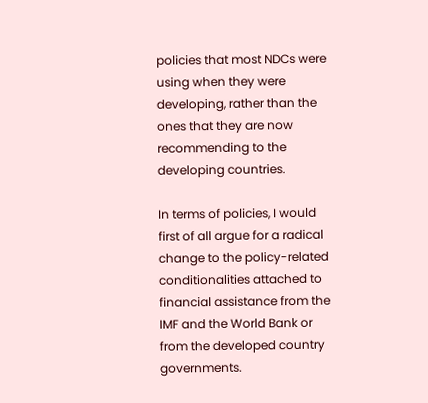policies that most NDCs were using when they were developing, rather than the ones that they are now recommending to the developing countries.

In terms of policies, I would first of all argue for a radical change to the policy-related conditionalities attached to financial assistance from the IMF and the World Bank or from the developed country governments.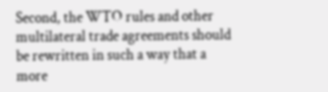Second, the WTO rules and other multilateral trade agreements should be rewritten in such a way that a more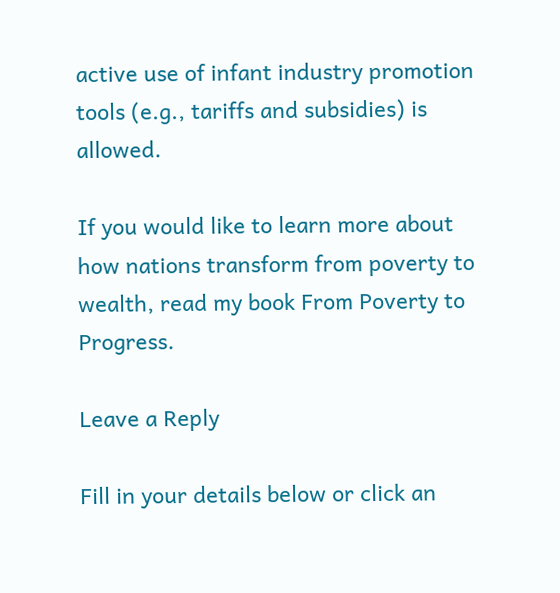active use of infant industry promotion tools (e.g., tariffs and subsidies) is allowed.

If you would like to learn more about how nations transform from poverty to wealth, read my book From Poverty to Progress.

Leave a Reply

Fill in your details below or click an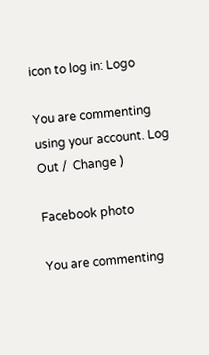icon to log in: Logo

You are commenting using your account. Log Out /  Change )

Facebook photo

You are commenting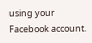using your Facebook account.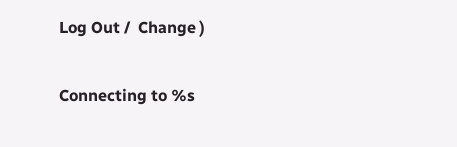Log Out /  Change )

Connecting to %s